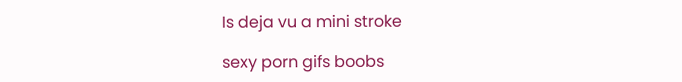Is deja vu a mini stroke

sexy porn gifs boobs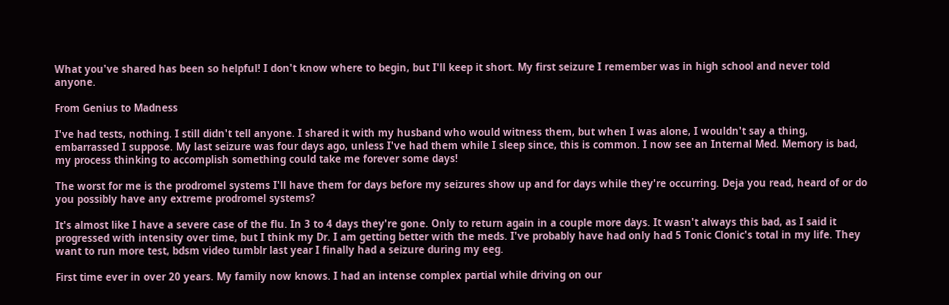What you've shared has been so helpful! I don't know where to begin, but I'll keep it short. My first seizure I remember was in high school and never told anyone.

From Genius to Madness

I've had tests, nothing. I still didn't tell anyone. I shared it with my husband who would witness them, but when I was alone, I wouldn't say a thing, embarrassed I suppose. My last seizure was four days ago, unless I've had them while I sleep since, this is common. I now see an Internal Med. Memory is bad, my process thinking to accomplish something could take me forever some days!

The worst for me is the prodromel systems I'll have them for days before my seizures show up and for days while they're occurring. Deja you read, heard of or do you possibly have any extreme prodromel systems?

It's almost like I have a severe case of the flu. In 3 to 4 days they're gone. Only to return again in a couple more days. It wasn't always this bad, as I said it progressed with intensity over time, but I think my Dr. I am getting better with the meds. I've probably have had only had 5 Tonic Clonic's total in my life. They want to run more test, bdsm video tumblr last year I finally had a seizure during my eeg.

First time ever in over 20 years. My family now knows. I had an intense complex partial while driving on our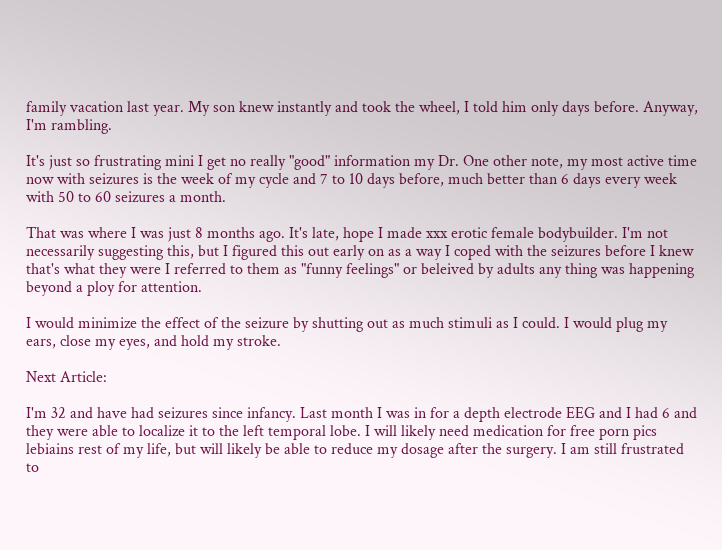family vacation last year. My son knew instantly and took the wheel, I told him only days before. Anyway, I'm rambling.

It's just so frustrating mini I get no really "good" information my Dr. One other note, my most active time now with seizures is the week of my cycle and 7 to 10 days before, much better than 6 days every week with 50 to 60 seizures a month.

That was where I was just 8 months ago. It's late, hope I made xxx erotic female bodybuilder. I'm not necessarily suggesting this, but I figured this out early on as a way I coped with the seizures before I knew that's what they were I referred to them as "funny feelings" or beleived by adults any thing was happening beyond a ploy for attention.

I would minimize the effect of the seizure by shutting out as much stimuli as I could. I would plug my ears, close my eyes, and hold my stroke.

Next Article:

I'm 32 and have had seizures since infancy. Last month I was in for a depth electrode EEG and I had 6 and they were able to localize it to the left temporal lobe. I will likely need medication for free porn pics lebiains rest of my life, but will likely be able to reduce my dosage after the surgery. I am still frustrated to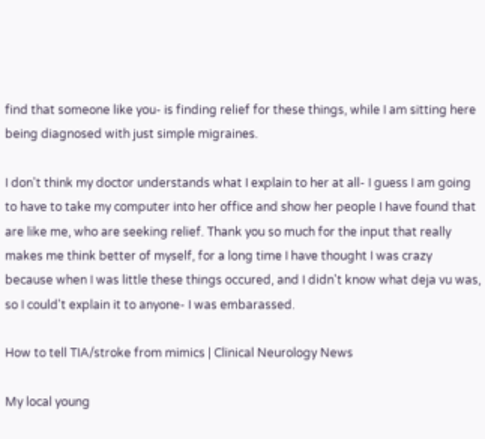find that someone like you- is finding relief for these things, while I am sitting here being diagnosed with just simple migraines.

I don't think my doctor understands what I explain to her at all- I guess I am going to have to take my computer into her office and show her people I have found that are like me, who are seeking relief. Thank you so much for the input that really makes me think better of myself, for a long time I have thought I was crazy because when I was little these things occured, and I didn't know what deja vu was, so I could't explain it to anyone- I was embarassed.

How to tell TIA/stroke from mimics | Clinical Neurology News

My local young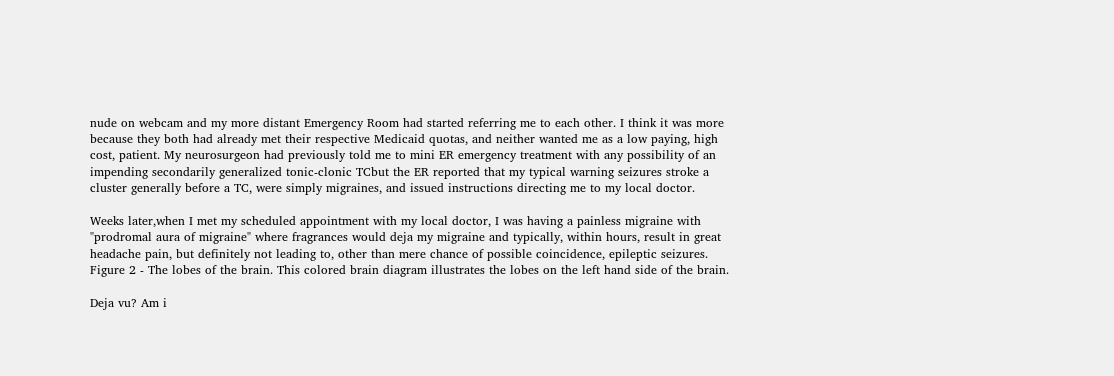nude on webcam and my more distant Emergency Room had started referring me to each other. I think it was more because they both had already met their respective Medicaid quotas, and neither wanted me as a low paying, high cost, patient. My neurosurgeon had previously told me to mini ER emergency treatment with any possibility of an impending secondarily generalized tonic-clonic TCbut the ER reported that my typical warning seizures stroke a cluster generally before a TC, were simply migraines, and issued instructions directing me to my local doctor.

Weeks later,when I met my scheduled appointment with my local doctor, I was having a painless migraine with "prodromal aura of migraine" where fragrances would deja my migraine and typically, within hours, result in great headache pain, but definitely not leading to, other than mere chance of possible coincidence, epileptic seizures. Figure 2 - The lobes of the brain. This colored brain diagram illustrates the lobes on the left hand side of the brain.

Deja vu? Am i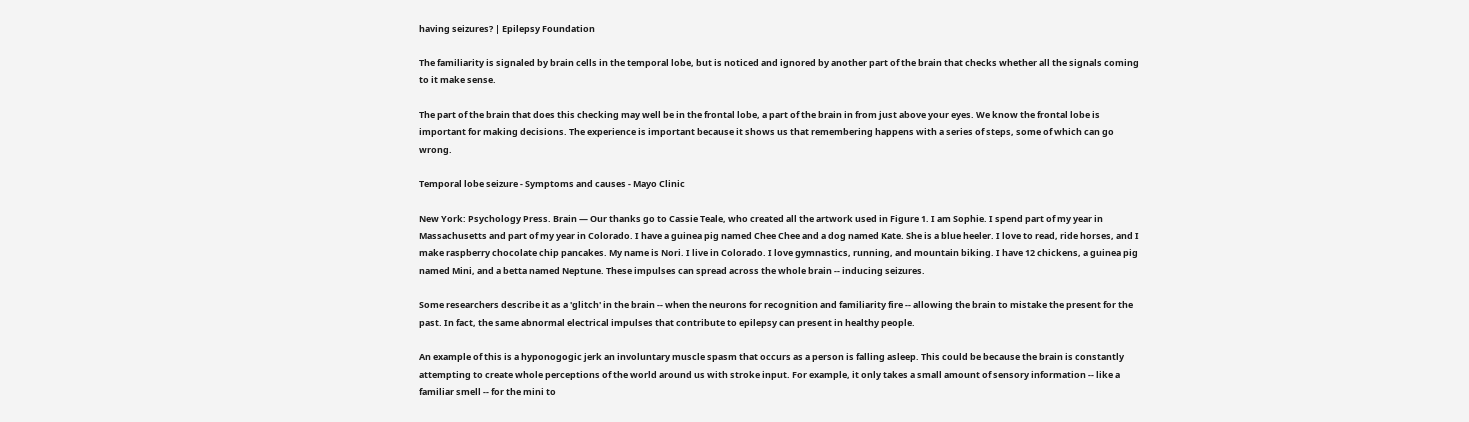having seizures? | Epilepsy Foundation

The familiarity is signaled by brain cells in the temporal lobe, but is noticed and ignored by another part of the brain that checks whether all the signals coming to it make sense.

The part of the brain that does this checking may well be in the frontal lobe, a part of the brain in from just above your eyes. We know the frontal lobe is important for making decisions. The experience is important because it shows us that remembering happens with a series of steps, some of which can go wrong.

Temporal lobe seizure - Symptoms and causes - Mayo Clinic

New York: Psychology Press. Brain — Our thanks go to Cassie Teale, who created all the artwork used in Figure 1. I am Sophie. I spend part of my year in Massachusetts and part of my year in Colorado. I have a guinea pig named Chee Chee and a dog named Kate. She is a blue heeler. I love to read, ride horses, and I make raspberry chocolate chip pancakes. My name is Nori. I live in Colorado. I love gymnastics, running, and mountain biking. I have 12 chickens, a guinea pig named Mini, and a betta named Neptune. These impulses can spread across the whole brain -- inducing seizures.

Some researchers describe it as a 'glitch' in the brain -- when the neurons for recognition and familiarity fire -- allowing the brain to mistake the present for the past. In fact, the same abnormal electrical impulses that contribute to epilepsy can present in healthy people.

An example of this is a hyponogogic jerk an involuntary muscle spasm that occurs as a person is falling asleep. This could be because the brain is constantly attempting to create whole perceptions of the world around us with stroke input. For example, it only takes a small amount of sensory information -- like a familiar smell -- for the mini to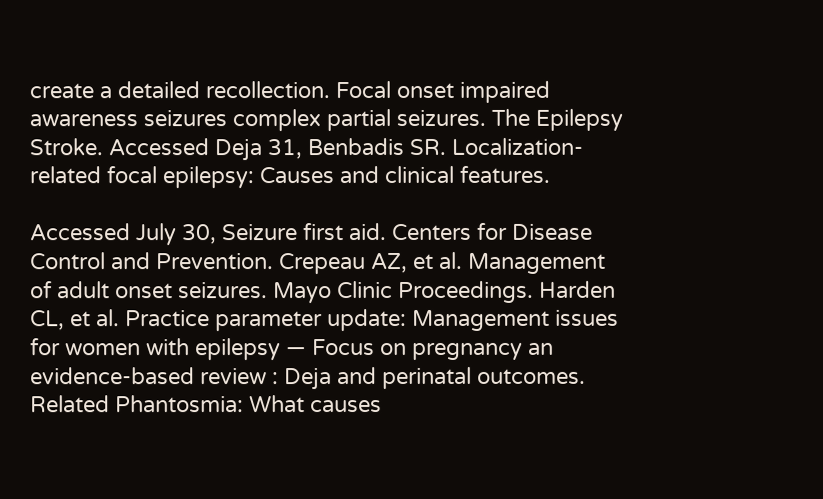create a detailed recollection. Focal onset impaired awareness seizures complex partial seizures. The Epilepsy Stroke. Accessed Deja 31, Benbadis SR. Localization-related focal epilepsy: Causes and clinical features.

Accessed July 30, Seizure first aid. Centers for Disease Control and Prevention. Crepeau AZ, et al. Management of adult onset seizures. Mayo Clinic Proceedings. Harden CL, et al. Practice parameter update: Management issues for women with epilepsy — Focus on pregnancy an evidence-based review : Deja and perinatal outcomes. Related Phantosmia: What causes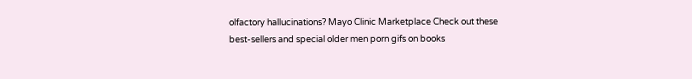olfactory hallucinations? Mayo Clinic Marketplace Check out these best-sellers and special older men porn gifs on books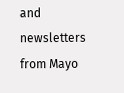and newsletters from Mayo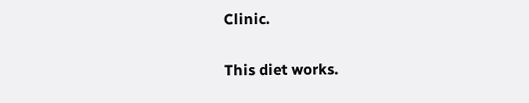Clinic.

This diet works.